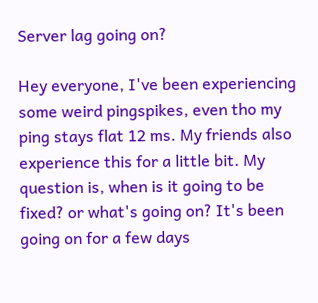Server lag going on?

Hey everyone, I've been experiencing some weird pingspikes, even tho my ping stays flat 12 ms. My friends also experience this for a little bit. My question is, when is it going to be fixed? or what's going on? It's been going on for a few days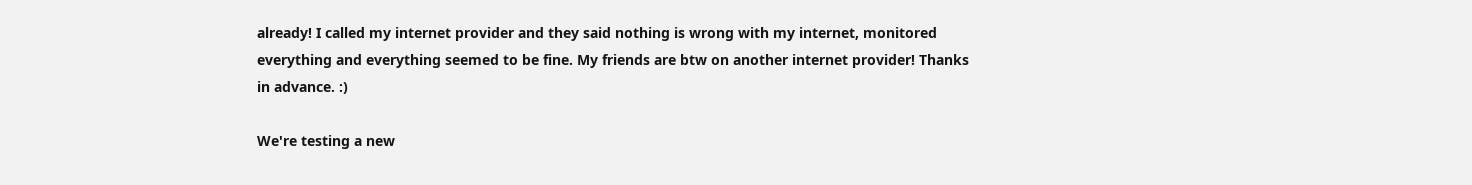already! I called my internet provider and they said nothing is wrong with my internet, monitored everything and everything seemed to be fine. My friends are btw on another internet provider! Thanks in advance. :)

We're testing a new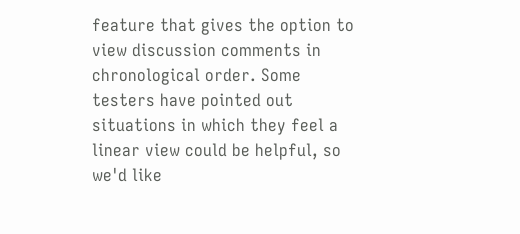feature that gives the option to view discussion comments in chronological order. Some testers have pointed out situations in which they feel a linear view could be helpful, so we'd like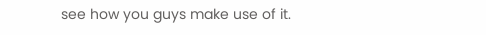see how you guys make use of it.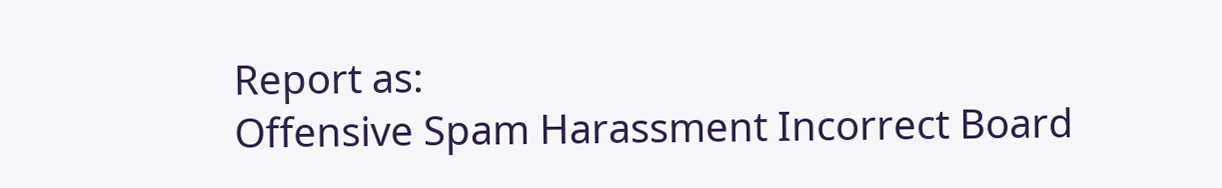Report as:
Offensive Spam Harassment Incorrect Board